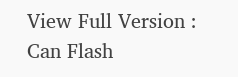View Full Version : Can Flash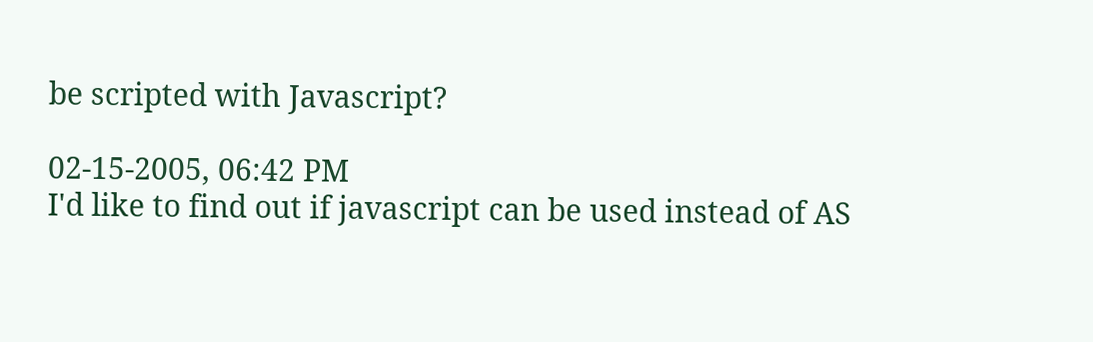be scripted with Javascript?

02-15-2005, 06:42 PM
I'd like to find out if javascript can be used instead of AS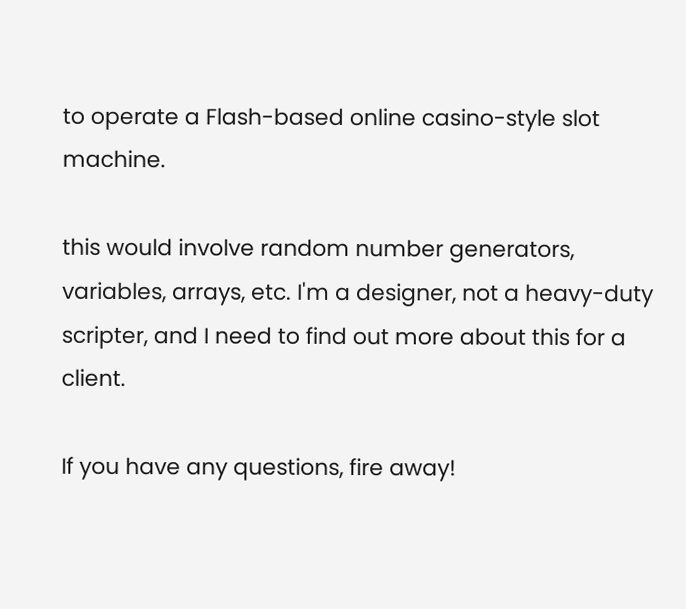to operate a Flash-based online casino-style slot machine.

this would involve random number generators, variables, arrays, etc. I'm a designer, not a heavy-duty scripter, and I need to find out more about this for a client.

If you have any questions, fire away!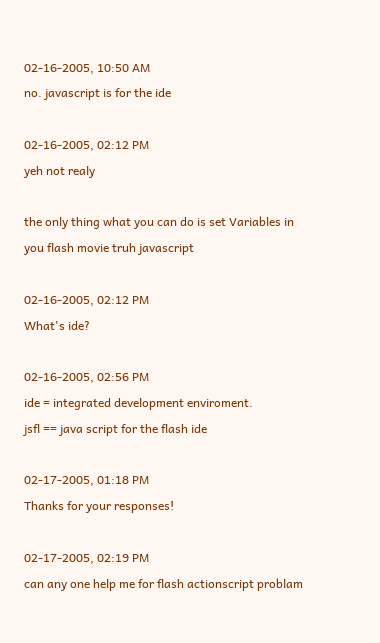02-16-2005, 10:50 AM
no. javascript is for the ide

02-16-2005, 02:12 PM
yeh not realy

the only thing what you can do is set Variables in you flash movie truh javascript

02-16-2005, 02:12 PM
What's ide?

02-16-2005, 02:56 PM
ide = integrated development enviroment.
jsfl == java script for the flash ide

02-17-2005, 01:18 PM
Thanks for your responses!

02-17-2005, 02:19 PM
can any one help me for flash actionscript problam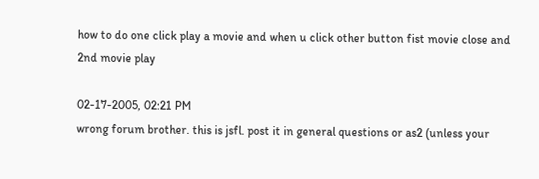how to do one click play a movie and when u click other button fist movie close and 2nd movie play

02-17-2005, 02:21 PM
wrong forum brother. this is jsfl. post it in general questions or as2 (unless your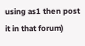using as1 then post it in that forum)